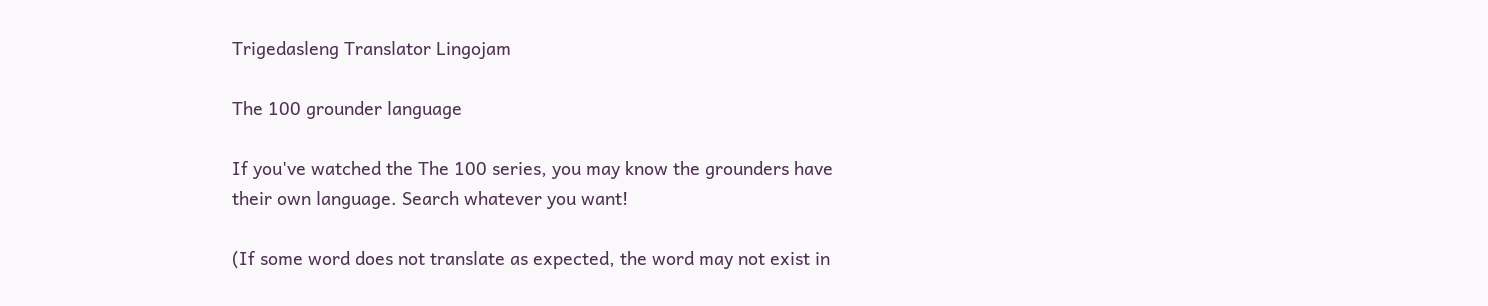Trigedasleng Translator Lingojam

The 100 grounder language

If you've watched the The 100 series, you may know the grounders have their own language. Search whatever you want!

(If some word does not translate as expected, the word may not exist in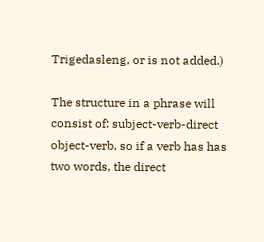Trigedasleng, or is not added.)

The structure in a phrase will consist of: subject-verb-direct object-verb, so if a verb has has two words, the direct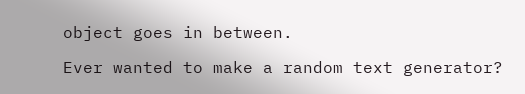object goes in between.

Ever wanted to make a random text generator?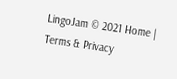LingoJam © 2021 Home | Terms & Privacy